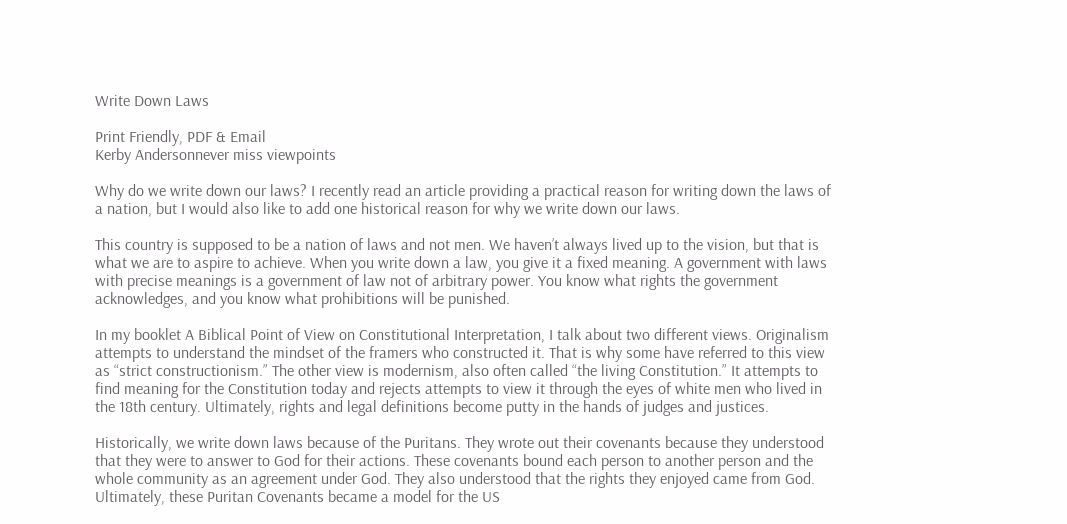Write Down Laws

Print Friendly, PDF & Email
Kerby Andersonnever miss viewpoints

Why do we write down our laws? I recently read an article providing a practical reason for writing down the laws of a nation, but I would also like to add one historical reason for why we write down our laws.

This country is supposed to be a nation of laws and not men. We haven’t always lived up to the vision, but that is what we are to aspire to achieve. When you write down a law, you give it a fixed meaning. A government with laws with precise meanings is a government of law not of arbitrary power. You know what rights the government acknowledges, and you know what prohibitions will be punished.

In my booklet A Biblical Point of View on Constitutional Interpretation, I talk about two different views. Originalism attempts to understand the mindset of the framers who constructed it. That is why some have referred to this view as “strict constructionism.” The other view is modernism, also often called “the living Constitution.” It attempts to find meaning for the Constitution today and rejects attempts to view it through the eyes of white men who lived in the 18th century. Ultimately, rights and legal definitions become putty in the hands of judges and justices.

Historically, we write down laws because of the Puritans. They wrote out their covenants because they understood that they were to answer to God for their actions. These covenants bound each person to another person and the whole community as an agreement under God. They also understood that the rights they enjoyed came from God. Ultimately, these Puritan Covenants became a model for the US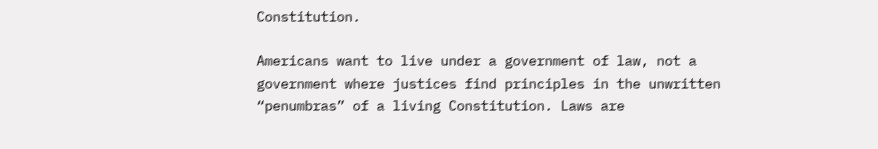Constitution.

Americans want to live under a government of law, not a government where justices find principles in the unwritten “penumbras” of a living Constitution. Laws are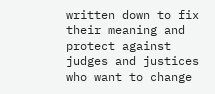written down to fix their meaning and protect against judges and justices who want to change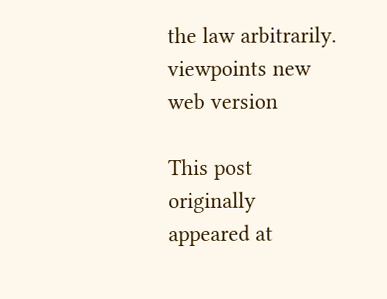the law arbitrarily. viewpoints new web version

This post originally appeared at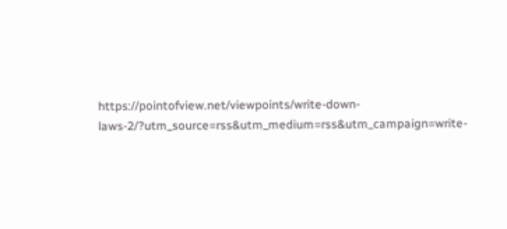https://pointofview.net/viewpoints/write-down-laws-2/?utm_source=rss&utm_medium=rss&utm_campaign=write-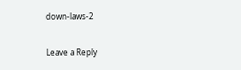down-laws-2

Leave a Reply